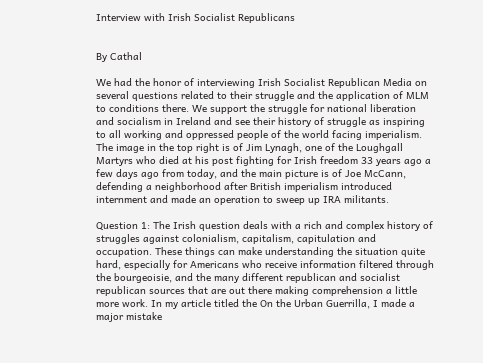Interview with Irish Socialist Republicans


By Cathal

We had the honor of interviewing Irish Socialist Republican Media on several questions related to their struggle and the application of MLM to conditions there. We support the struggle for national liberation and socialism in Ireland and see their history of struggle as inspiring to all working and oppressed people of the world facing imperialism. The image in the top right is of Jim Lynagh, one of the Loughgall Martyrs who died at his post fighting for Irish freedom 33 years ago a few days ago from today, and the main picture is of Joe McCann, defending a neighborhood after British imperialism introduced internment and made an operation to sweep up IRA militants.

Question 1: The Irish question deals with a rich and complex history of struggles against colonialism, capitalism, capitulation and occupation. These things can make understanding the situation quite hard, especially for Americans who receive information filtered through the bourgeoisie, and the many different republican and socialist republican sources that are out there making comprehension a little more work. In my article titled the On the Urban Guerrilla, I made a major mistake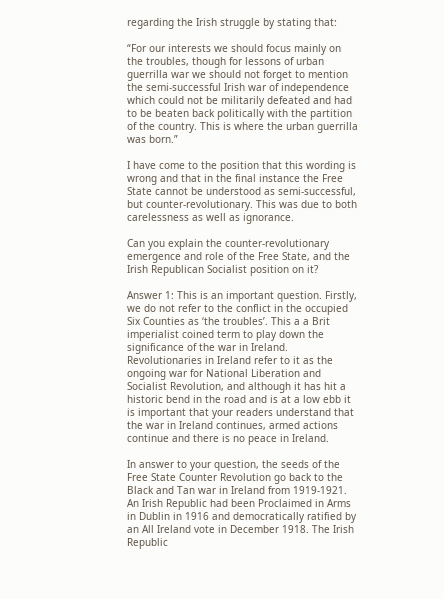regarding the Irish struggle by stating that:

“For our interests we should focus mainly on the troubles, though for lessons of urban guerrilla war we should not forget to mention the semi-successful Irish war of independence which could not be militarily defeated and had to be beaten back politically with the partition of the country. This is where the urban guerrilla was born.”

I have come to the position that this wording is wrong and that in the final instance the Free State cannot be understood as semi-successful, but counter-revolutionary. This was due to both carelessness as well as ignorance.

Can you explain the counter-revolutionary emergence and role of the Free State, and the Irish Republican Socialist position on it?

Answer 1: This is an important question. Firstly, we do not refer to the conflict in the occupied Six Counties as ‘the troubles’. This a a Brit imperialist coined term to play down the significance of the war in Ireland. Revolutionaries in Ireland refer to it as the ongoing war for National Liberation and Socialist Revolution, and although it has hit a historic bend in the road and is at a low ebb it is important that your readers understand that the war in Ireland continues, armed actions continue and there is no peace in Ireland.

In answer to your question, the seeds of the Free State Counter Revolution go back to the Black and Tan war in Ireland from 1919-1921. An Irish Republic had been Proclaimed in Arms in Dublin in 1916 and democratically ratified by an All Ireland vote in December 1918. The Irish Republic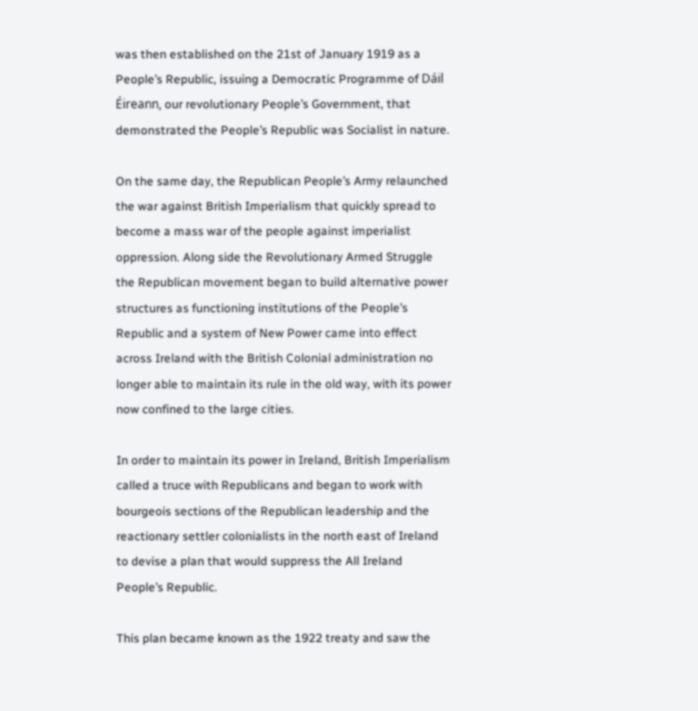was then established on the 21st of January 1919 as a People’s Republic, issuing a Democratic Programme of Dáil Éireann, our revolutionary People’s Government, that demonstrated the People’s Republic was Socialist in nature.

On the same day, the Republican People’s Army relaunched the war against British Imperialism that quickly spread to become a mass war of the people against imperialist oppression. Along side the Revolutionary Armed Struggle the Republican movement began to build alternative power structures as functioning institutions of the People’s Republic and a system of New Power came into effect across Ireland with the British Colonial administration no longer able to maintain its rule in the old way, with its power now confined to the large cities.

In order to maintain its power in Ireland, British Imperialism called a truce with Republicans and began to work with bourgeois sections of the Republican leadership and the reactionary settler colonialists in the north east of Ireland to devise a plan that would suppress the All Ireland People’s Republic.

This plan became known as the 1922 treaty and saw the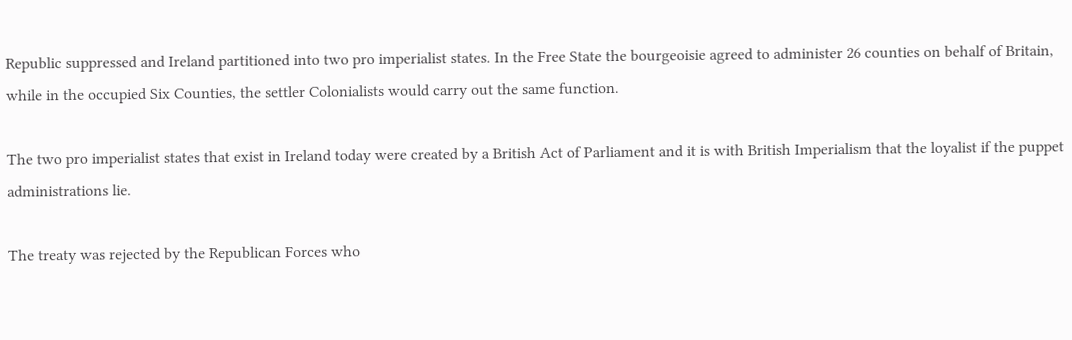Republic suppressed and Ireland partitioned into two pro imperialist states. In the Free State the bourgeoisie agreed to administer 26 counties on behalf of Britain, while in the occupied Six Counties, the settler Colonialists would carry out the same function.

The two pro imperialist states that exist in Ireland today were created by a British Act of Parliament and it is with British Imperialism that the loyalist if the puppet administrations lie.

The treaty was rejected by the Republican Forces who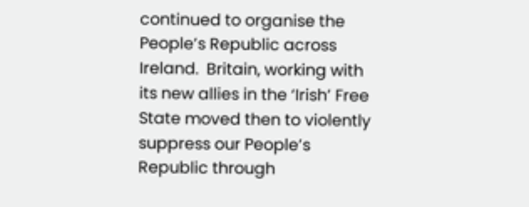continued to organise the People’s Republic across Ireland.  Britain, working with its new allies in the ‘Irish’ Free State moved then to violently suppress our People’s Republic through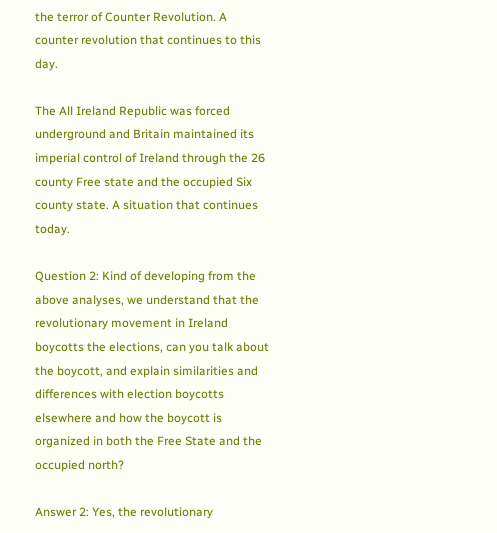the terror of Counter Revolution. A counter revolution that continues to this day.

The All Ireland Republic was forced underground and Britain maintained its imperial control of Ireland through the 26 county Free state and the occupied Six county state. A situation that continues today.

Question 2: Kind of developing from the above analyses, we understand that the revolutionary movement in Ireland boycotts the elections, can you talk about the boycott, and explain similarities and differences with election boycotts elsewhere and how the boycott is organized in both the Free State and the occupied north?

Answer 2: Yes, the revolutionary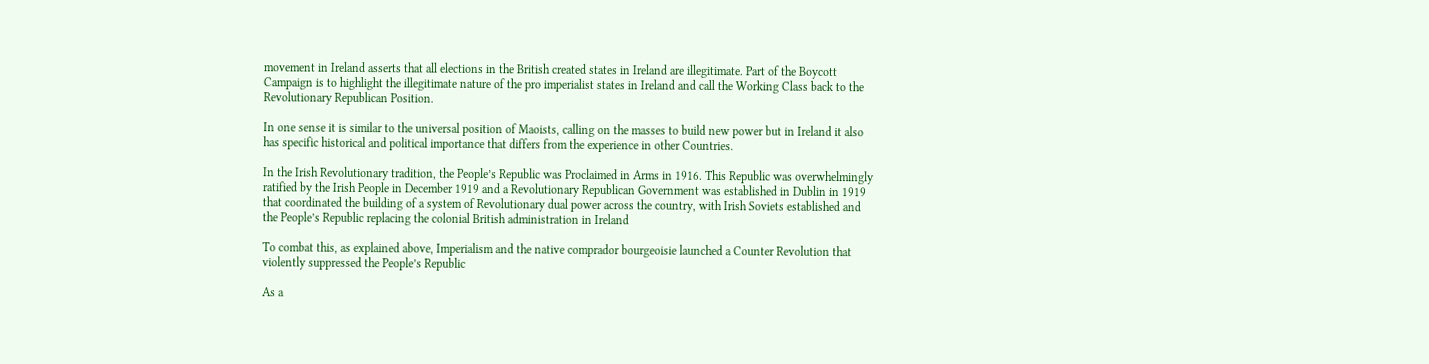movement in Ireland asserts that all elections in the British created states in Ireland are illegitimate. Part of the Boycott Campaign is to highlight the illegitimate nature of the pro imperialist states in Ireland and call the Working Class back to the Revolutionary Republican Position.

In one sense it is similar to the universal position of Maoists, calling on the masses to build new power but in Ireland it also has specific historical and political importance that differs from the experience in other Countries.

In the Irish Revolutionary tradition, the People’s Republic was Proclaimed in Arms in 1916. This Republic was overwhelmingly ratified by the Irish People in December 1919 and a Revolutionary Republican Government was established in Dublin in 1919 that coordinated the building of a system of Revolutionary dual power across the country, with Irish Soviets established and the People’s Republic replacing the colonial British administration in Ireland

To combat this, as explained above, Imperialism and the native comprador bourgeoisie launched a Counter Revolution that violently suppressed the People’s Republic

As a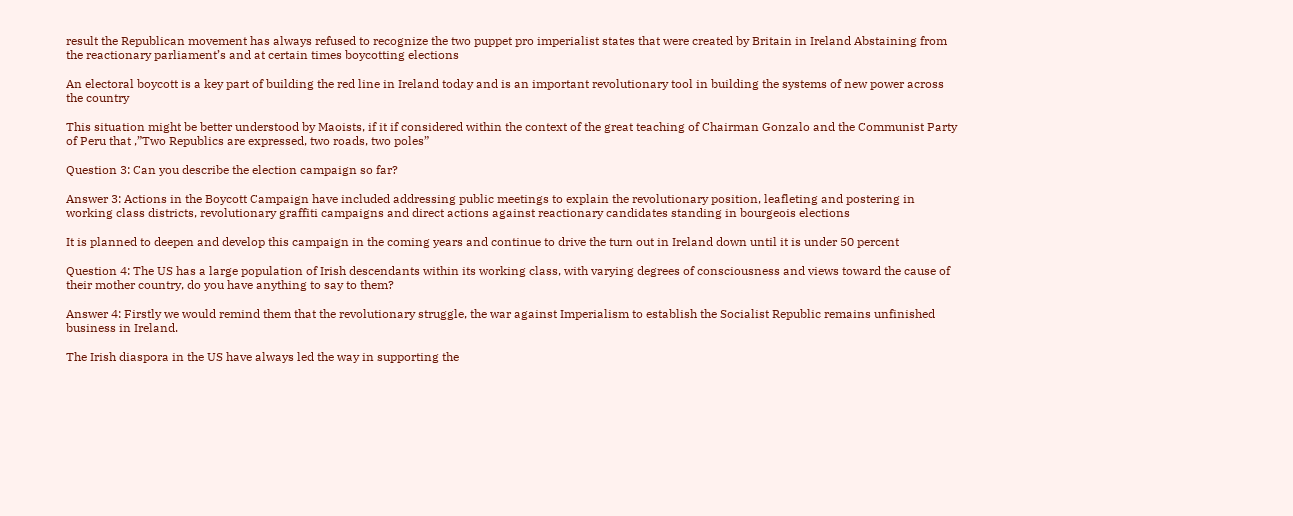result the Republican movement has always refused to recognize the two puppet pro imperialist states that were created by Britain in Ireland Abstaining from the reactionary parliament’s and at certain times boycotting elections

An electoral boycott is a key part of building the red line in Ireland today and is an important revolutionary tool in building the systems of new power across the country

This situation might be better understood by Maoists, if it if considered within the context of the great teaching of Chairman Gonzalo and the Communist Party of Peru that ,”Two Republics are expressed, two roads, two poles”

Question 3: Can you describe the election campaign so far?

Answer 3: Actions in the Boycott Campaign have included addressing public meetings to explain the revolutionary position, leafleting and postering in working class districts, revolutionary graffiti campaigns and direct actions against reactionary candidates standing in bourgeois elections

It is planned to deepen and develop this campaign in the coming years and continue to drive the turn out in Ireland down until it is under 50 percent

Question 4: The US has a large population of Irish descendants within its working class, with varying degrees of consciousness and views toward the cause of their mother country, do you have anything to say to them?

Answer 4: Firstly we would remind them that the revolutionary struggle, the war against Imperialism to establish the Socialist Republic remains unfinished business in Ireland.

The Irish diaspora in the US have always led the way in supporting the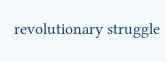revolutionary struggle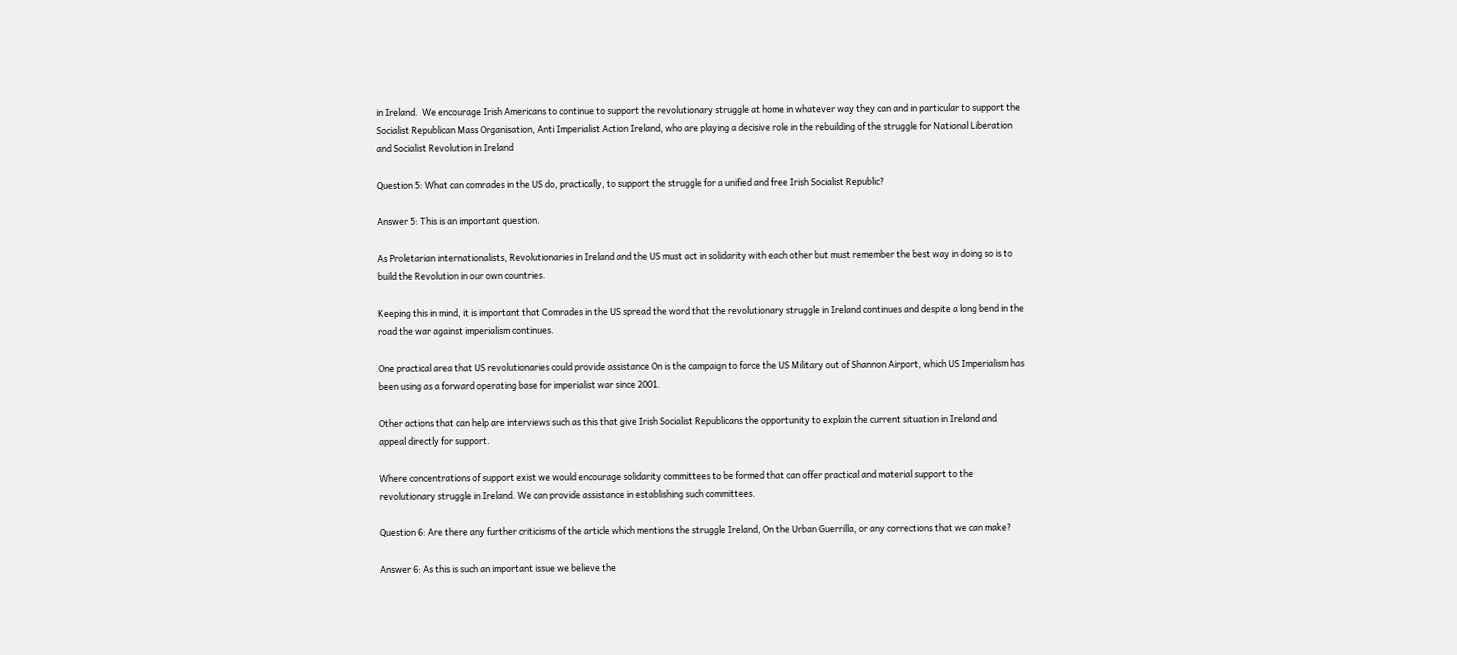in Ireland.  We encourage Irish Americans to continue to support the revolutionary struggle at home in whatever way they can and in particular to support the Socialist Republican Mass Organisation, Anti Imperialist Action Ireland, who are playing a decisive role in the rebuilding of the struggle for National Liberation and Socialist Revolution in Ireland

Question 5: What can comrades in the US do, practically, to support the struggle for a unified and free Irish Socialist Republic?

Answer 5: This is an important question.

As Proletarian internationalists, Revolutionaries in Ireland and the US must act in solidarity with each other but must remember the best way in doing so is to build the Revolution in our own countries.

Keeping this in mind, it is important that Comrades in the US spread the word that the revolutionary struggle in Ireland continues and despite a long bend in the road the war against imperialism continues.

One practical area that US revolutionaries could provide assistance On is the campaign to force the US Military out of Shannon Airport, which US Imperialism has been using as a forward operating base for imperialist war since 2001.

Other actions that can help are interviews such as this that give Irish Socialist Republicans the opportunity to explain the current situation in Ireland and appeal directly for support.

Where concentrations of support exist we would encourage solidarity committees to be formed that can offer practical and material support to the revolutionary struggle in Ireland. We can provide assistance in establishing such committees.

Question 6: Are there any further criticisms of the article which mentions the struggle Ireland, On the Urban Guerrilla, or any corrections that we can make?

Answer 6: As this is such an important issue we believe the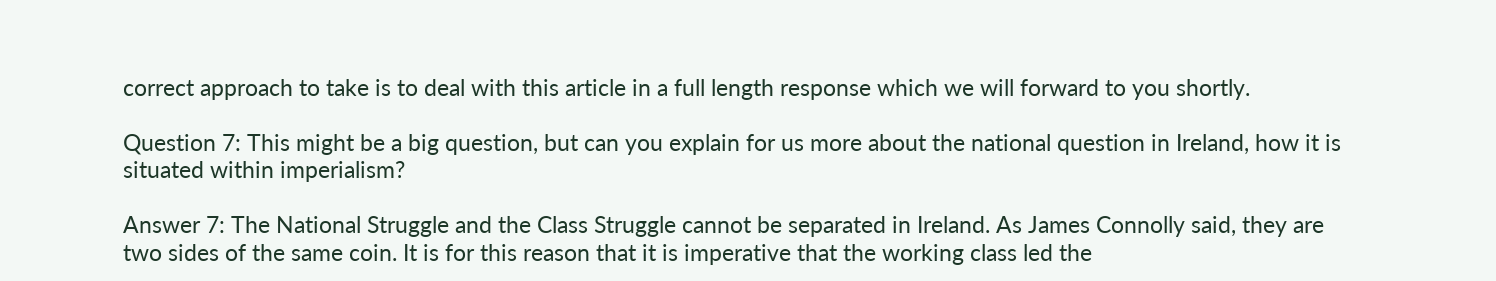correct approach to take is to deal with this article in a full length response which we will forward to you shortly.

Question 7: This might be a big question, but can you explain for us more about the national question in Ireland, how it is situated within imperialism?

Answer 7: The National Struggle and the Class Struggle cannot be separated in Ireland. As James Connolly said, they are two sides of the same coin. It is for this reason that it is imperative that the working class led the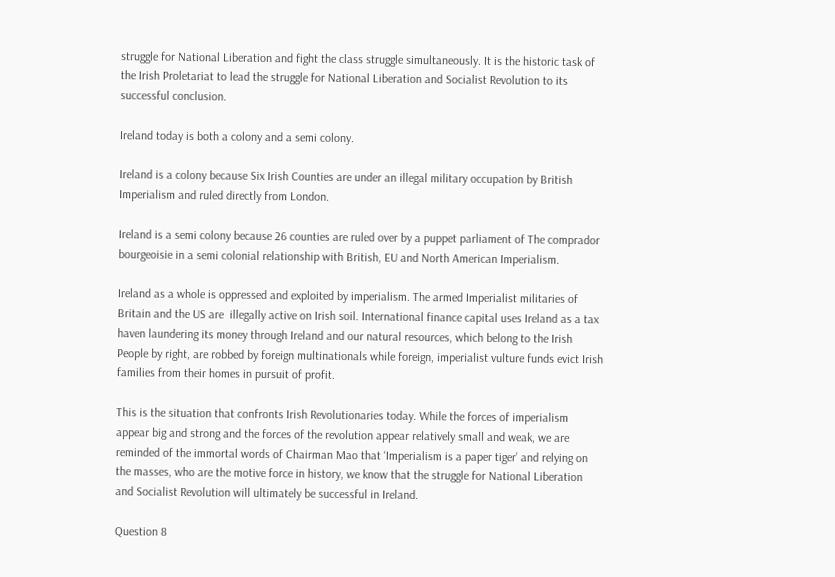struggle for National Liberation and fight the class struggle simultaneously. It is the historic task of the Irish Proletariat to lead the struggle for National Liberation and Socialist Revolution to its successful conclusion.

Ireland today is both a colony and a semi colony.

Ireland is a colony because Six Irish Counties are under an illegal military occupation by British Imperialism and ruled directly from London.

Ireland is a semi colony because 26 counties are ruled over by a puppet parliament of The comprador bourgeoisie in a semi colonial relationship with British, EU and North American Imperialism.

Ireland as a whole is oppressed and exploited by imperialism. The armed Imperialist militaries of Britain and the US are  illegally active on Irish soil. International finance capital uses Ireland as a tax haven laundering its money through Ireland and our natural resources, which belong to the Irish People by right, are robbed by foreign multinationals while foreign, imperialist vulture funds evict Irish families from their homes in pursuit of profit.

This is the situation that confronts Irish Revolutionaries today. While the forces of imperialism appear big and strong and the forces of the revolution appear relatively small and weak, we are reminded of the immortal words of Chairman Mao that ‘Imperialism is a paper tiger’ and relying on the masses, who are the motive force in history, we know that the struggle for National Liberation and Socialist Revolution will ultimately be successful in Ireland.

Question 8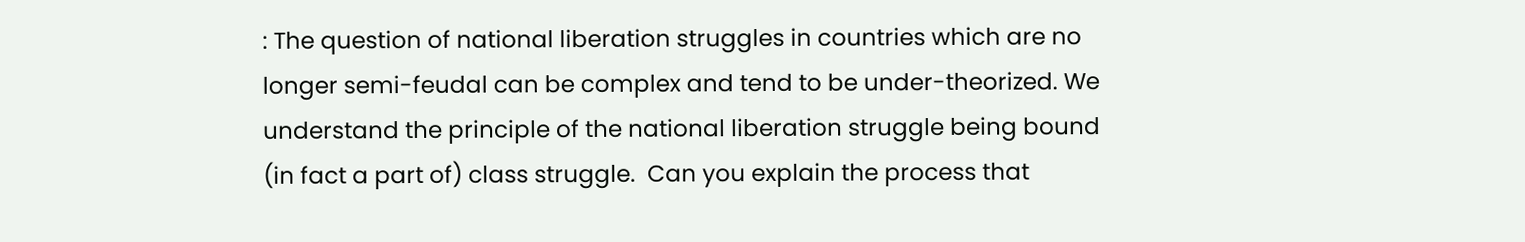: The question of national liberation struggles in countries which are no longer semi-feudal can be complex and tend to be under-theorized. We understand the principle of the national liberation struggle being bound (in fact a part of) class struggle.  Can you explain the process that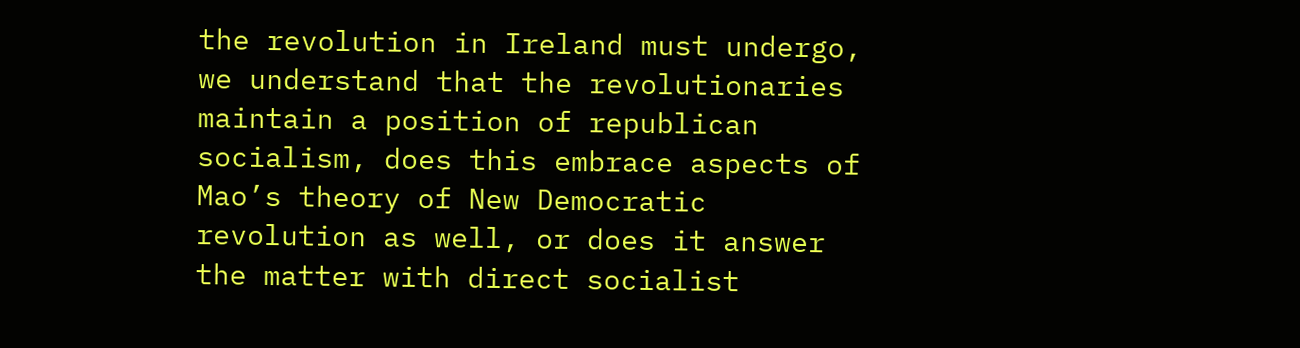the revolution in Ireland must undergo, we understand that the revolutionaries maintain a position of republican socialism, does this embrace aspects of Mao’s theory of New Democratic revolution as well, or does it answer the matter with direct socialist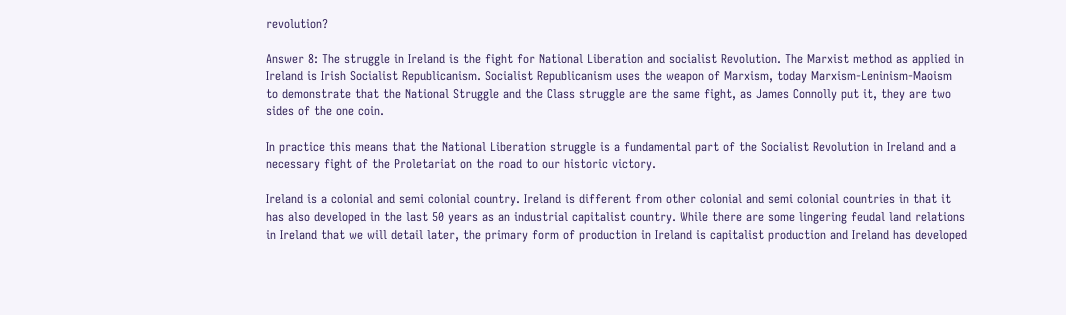revolution?

Answer 8: The struggle in Ireland is the fight for National Liberation and socialist Revolution. The Marxist method as applied in Ireland is Irish Socialist Republicanism. Socialist Republicanism uses the weapon of Marxism, today Marxism-Leninism-Maoism to demonstrate that the National Struggle and the Class struggle are the same fight, as James Connolly put it, they are two sides of the one coin.

In practice this means that the National Liberation struggle is a fundamental part of the Socialist Revolution in Ireland and a necessary fight of the Proletariat on the road to our historic victory.

Ireland is a colonial and semi colonial country. Ireland is different from other colonial and semi colonial countries in that it has also developed in the last 50 years as an industrial capitalist country. While there are some lingering feudal land relations in Ireland that we will detail later, the primary form of production in Ireland is capitalist production and Ireland has developed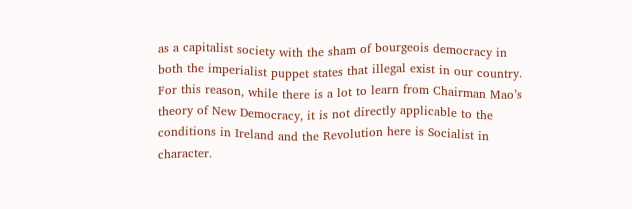as a capitalist society with the sham of bourgeois democracy in both the imperialist puppet states that illegal exist in our country. For this reason, while there is a lot to learn from Chairman Mao’s theory of New Democracy, it is not directly applicable to the conditions in Ireland and the Revolution here is Socialist in character.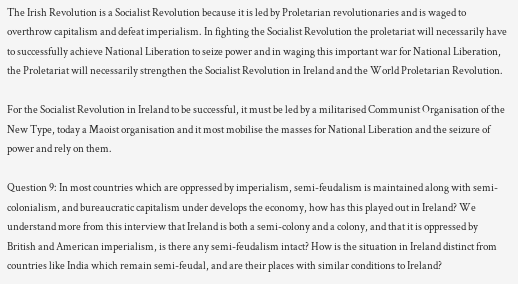The Irish Revolution is a Socialist Revolution because it is led by Proletarian revolutionaries and is waged to overthrow capitalism and defeat imperialism. In fighting the Socialist Revolution the proletariat will necessarily have to successfully achieve National Liberation to seize power and in waging this important war for National Liberation, the Proletariat will necessarily strengthen the Socialist Revolution in Ireland and the World Proletarian Revolution.

For the Socialist Revolution in Ireland to be successful, it must be led by a militarised Communist Organisation of the New Type, today a Maoist organisation and it most mobilise the masses for National Liberation and the seizure of power and rely on them.

Question 9: In most countries which are oppressed by imperialism, semi-feudalism is maintained along with semi-colonialism, and bureaucratic capitalism under develops the economy, how has this played out in Ireland? We understand more from this interview that Ireland is both a semi-colony and a colony, and that it is oppressed by British and American imperialism, is there any semi-feudalism intact? How is the situation in Ireland distinct from countries like India which remain semi-feudal, and are their places with similar conditions to Ireland?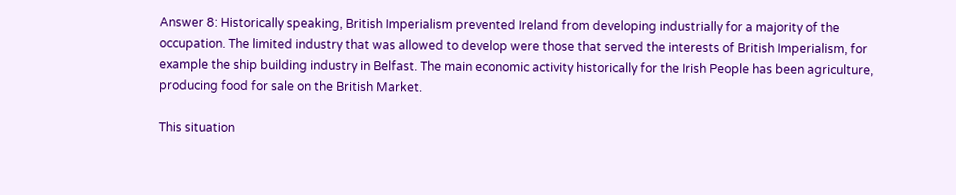Answer 8: Historically speaking, British Imperialism prevented Ireland from developing industrially for a majority of the occupation. The limited industry that was allowed to develop were those that served the interests of British Imperialism, for example the ship building industry in Belfast. The main economic activity historically for the Irish People has been agriculture, producing food for sale on the British Market.

This situation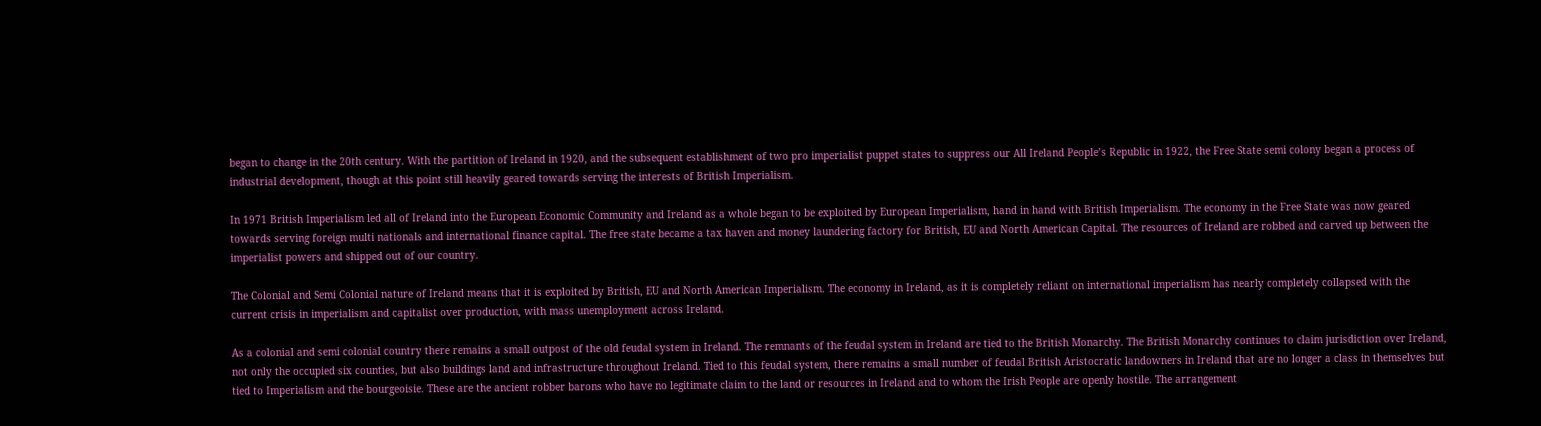began to change in the 20th century. With the partition of Ireland in 1920, and the subsequent establishment of two pro imperialist puppet states to suppress our All Ireland People’s Republic in 1922, the Free State semi colony began a process of industrial development, though at this point still heavily geared towards serving the interests of British Imperialism.

In 1971 British Imperialism led all of Ireland into the European Economic Community and Ireland as a whole began to be exploited by European Imperialism, hand in hand with British Imperialism. The economy in the Free State was now geared towards serving foreign multi nationals and international finance capital. The free state became a tax haven and money laundering factory for British, EU and North American Capital. The resources of Ireland are robbed and carved up between the imperialist powers and shipped out of our country.

The Colonial and Semi Colonial nature of Ireland means that it is exploited by British, EU and North American Imperialism. The economy in Ireland, as it is completely reliant on international imperialism has nearly completely collapsed with the current crisis in imperialism and capitalist over production, with mass unemployment across Ireland.

As a colonial and semi colonial country there remains a small outpost of the old feudal system in Ireland. The remnants of the feudal system in Ireland are tied to the British Monarchy. The British Monarchy continues to claim jurisdiction over Ireland, not only the occupied six counties, but also buildings land and infrastructure throughout Ireland. Tied to this feudal system, there remains a small number of feudal British Aristocratic landowners in Ireland that are no longer a class in themselves but tied to Imperialism and the bourgeoisie. These are the ancient robber barons who have no legitimate claim to the land or resources in Ireland and to whom the Irish People are openly hostile. The arrangement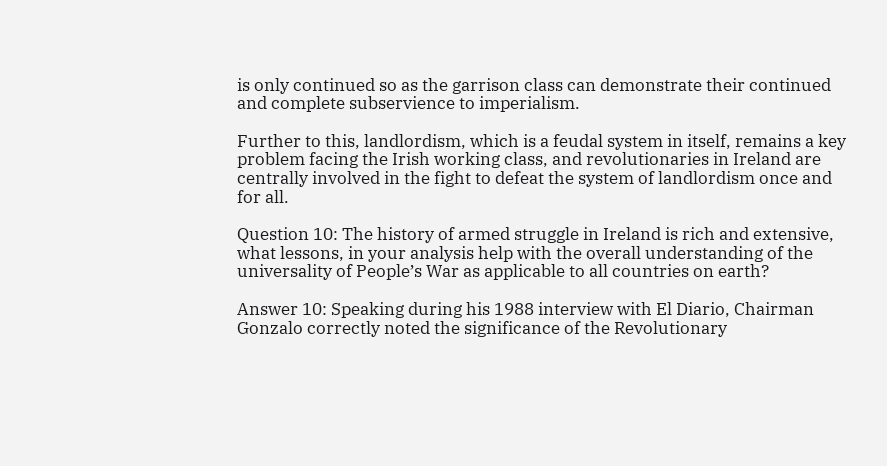is only continued so as the garrison class can demonstrate their continued and complete subservience to imperialism.

Further to this, landlordism, which is a feudal system in itself, remains a key problem facing the Irish working class, and revolutionaries in Ireland are centrally involved in the fight to defeat the system of landlordism once and for all.

Question 10: The history of armed struggle in Ireland is rich and extensive, what lessons, in your analysis help with the overall understanding of the universality of People’s War as applicable to all countries on earth?

Answer 10: Speaking during his 1988 interview with El Diario, Chairman Gonzalo correctly noted the significance of the Revolutionary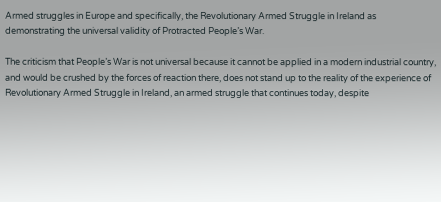Armed struggles in Europe and specifically, the Revolutionary Armed Struggle in Ireland as demonstrating the universal validity of Protracted People’s War.

The criticism that People’s War is not universal because it cannot be applied in a modern industrial country, and would be crushed by the forces of reaction there, does not stand up to the reality of the experience of Revolutionary Armed Struggle in Ireland, an armed struggle that continues today, despite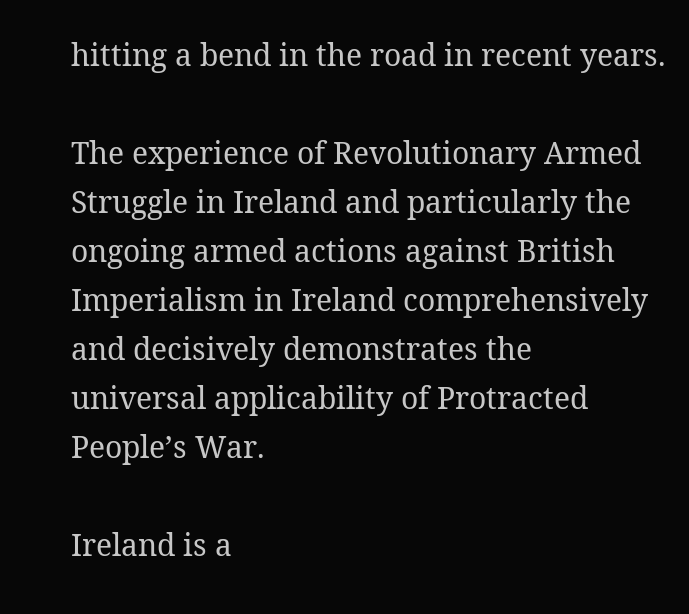hitting a bend in the road in recent years.

The experience of Revolutionary Armed Struggle in Ireland and particularly the ongoing armed actions against British Imperialism in Ireland comprehensively and decisively demonstrates the universal applicability of Protracted People’s War.

Ireland is a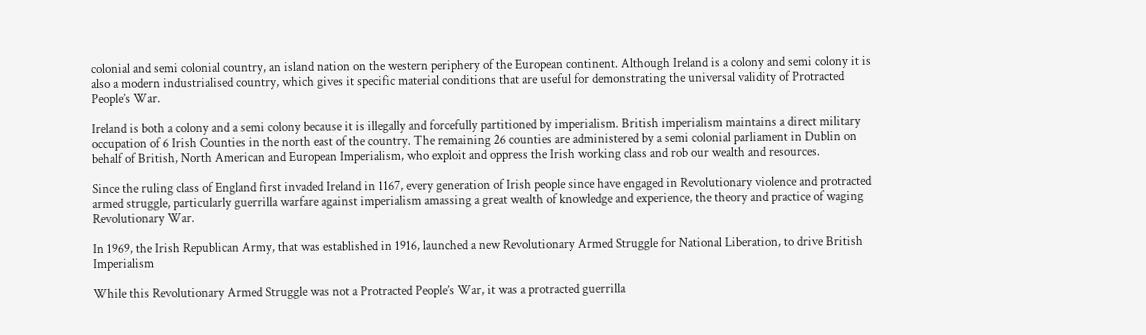colonial and semi colonial country, an island nation on the western periphery of the European continent. Although Ireland is a colony and semi colony it is also a modern industrialised country, which gives it specific material conditions that are useful for demonstrating the universal validity of Protracted People’s War.

Ireland is both a colony and a semi colony because it is illegally and forcefully partitioned by imperialism. British imperialism maintains a direct military occupation of 6 Irish Counties in the north east of the country. The remaining 26 counties are administered by a semi colonial parliament in Dublin on behalf of British, North American and European Imperialism, who exploit and oppress the Irish working class and rob our wealth and resources.

Since the ruling class of England first invaded Ireland in 1167, every generation of Irish people since have engaged in Revolutionary violence and protracted armed struggle, particularly guerrilla warfare against imperialism amassing a great wealth of knowledge and experience, the theory and practice of waging Revolutionary War.

In 1969, the Irish Republican Army, that was established in 1916, launched a new Revolutionary Armed Struggle for National Liberation, to drive British Imperialism

While this Revolutionary Armed Struggle was not a Protracted People’s War, it was a protracted guerrilla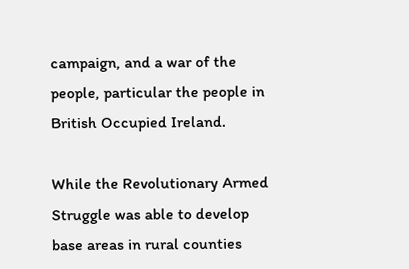campaign, and a war of the people, particular the people in British Occupied Ireland.

While the Revolutionary Armed Struggle was able to develop base areas in rural counties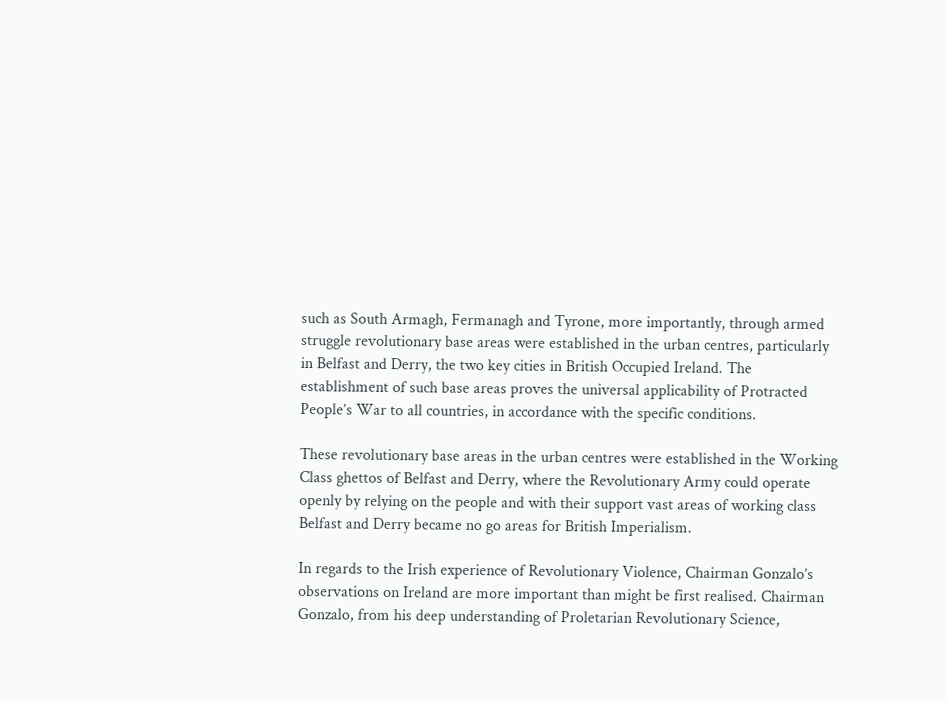such as South Armagh, Fermanagh and Tyrone, more importantly, through armed struggle revolutionary base areas were established in the urban centres, particularly in Belfast and Derry, the two key cities in British Occupied Ireland. The establishment of such base areas proves the universal applicability of Protracted People’s War to all countries, in accordance with the specific conditions.

These revolutionary base areas in the urban centres were established in the Working Class ghettos of Belfast and Derry, where the Revolutionary Army could operate openly by relying on the people and with their support vast areas of working class Belfast and Derry became no go areas for British Imperialism.

In regards to the Irish experience of Revolutionary Violence, Chairman Gonzalo’s observations on Ireland are more important than might be first realised. Chairman Gonzalo, from his deep understanding of Proletarian Revolutionary Science,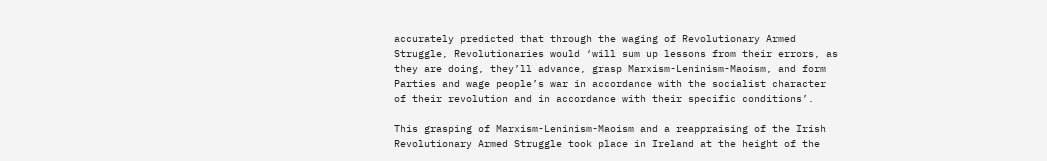accurately predicted that through the waging of Revolutionary Armed Struggle, Revolutionaries would ‘will sum up lessons from their errors, as they are doing, they’ll advance, grasp Marxism-Leninism-Maoism, and form Parties and wage people’s war in accordance with the socialist character of their revolution and in accordance with their specific conditions’.

This grasping of Marxism-Leninism-Maoism and a reappraising of the Irish Revolutionary Armed Struggle took place in Ireland at the height of the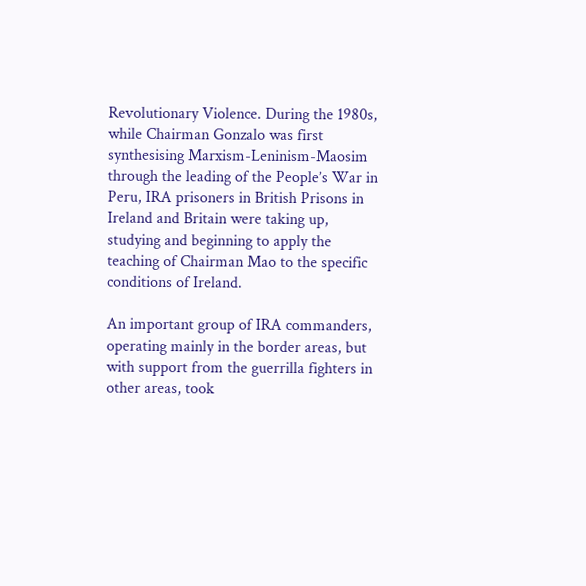Revolutionary Violence. During the 1980s, while Chairman Gonzalo was first synthesising Marxism-Leninism-Maosim through the leading of the People’s War in Peru, IRA prisoners in British Prisons in Ireland and Britain were taking up, studying and beginning to apply the teaching of Chairman Mao to the specific conditions of Ireland.

An important group of IRA commanders, operating mainly in the border areas, but with support from the guerrilla fighters in other areas, took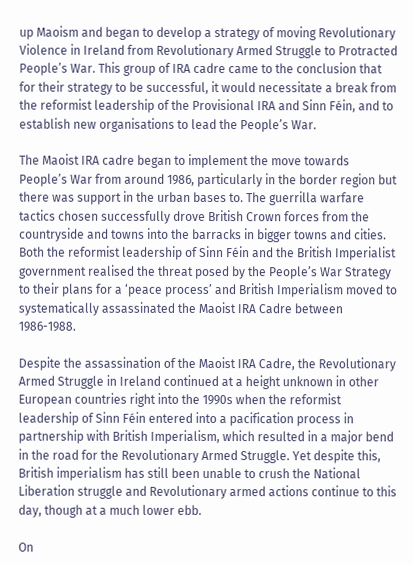up Maoism and began to develop a strategy of moving Revolutionary Violence in Ireland from Revolutionary Armed Struggle to Protracted People’s War. This group of IRA cadre came to the conclusion that for their strategy to be successful, it would necessitate a break from the reformist leadership of the Provisional IRA and Sinn Féin, and to establish new organisations to lead the People’s War.

The Maoist IRA cadre began to implement the move towards People’s War from around 1986, particularly in the border region but there was support in the urban bases to. The guerrilla warfare tactics chosen successfully drove British Crown forces from the countryside and towns into the barracks in bigger towns and cities. Both the reformist leadership of Sinn Féin and the British Imperialist government realised the threat posed by the People’s War Strategy to their plans for a ‘peace process’ and British Imperialism moved to systematically assassinated the Maoist IRA Cadre between 1986-1988.

Despite the assassination of the Maoist IRA Cadre, the Revolutionary Armed Struggle in Ireland continued at a height unknown in other European countries right into the 1990s when the reformist leadership of Sinn Féin entered into a pacification process in partnership with British Imperialism, which resulted in a major bend in the road for the Revolutionary Armed Struggle. Yet despite this, British imperialism has still been unable to crush the National Liberation struggle and Revolutionary armed actions continue to this day, though at a much lower ebb.

On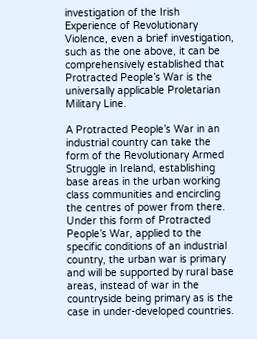investigation of the Irish Experience of Revolutionary Violence, even a brief investigation, such as the one above, it can be comprehensively established that Protracted People’s War is the universally applicable Proletarian Military Line.

A Protracted People’s War in an industrial country can take the form of the Revolutionary Armed Struggle in Ireland, establishing base areas in the urban working class communities and encircling the centres of power from there. Under this form of Protracted People’s War, applied to the specific conditions of an industrial country, the urban war is primary and will be supported by rural base areas, instead of war in the countryside being primary as is the case in under-developed countries.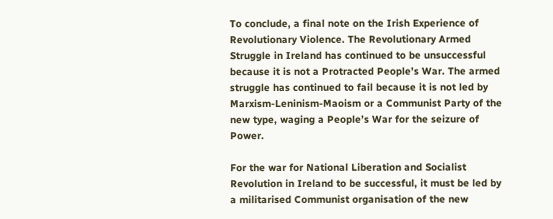To conclude, a final note on the Irish Experience of Revolutionary Violence. The Revolutionary Armed Struggle in Ireland has continued to be unsuccessful because it is not a Protracted People’s War. The armed struggle has continued to fail because it is not led by Marxism-Leninism-Maoism or a Communist Party of the new type, waging a People’s War for the seizure of Power.

For the war for National Liberation and Socialist Revolution in Ireland to be successful, it must be led by a militarised Communist organisation of the new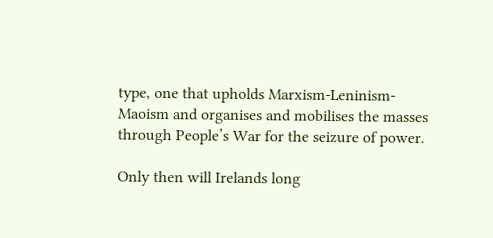type, one that upholds Marxism-Leninism-Maoism and organises and mobilises the masses through People’s War for the seizure of power.

Only then will Irelands long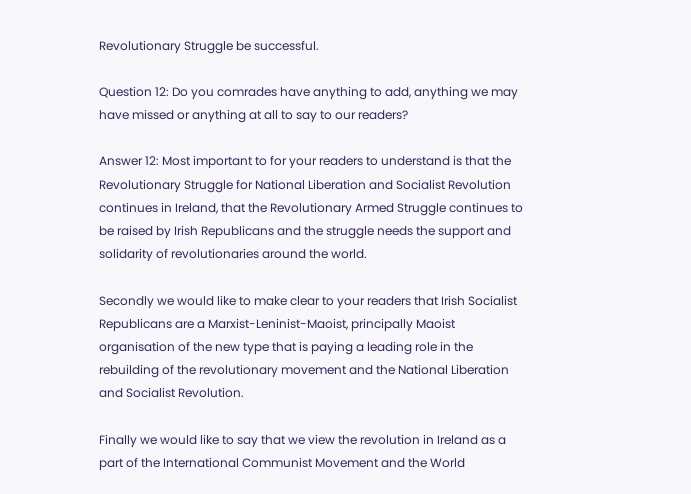Revolutionary Struggle be successful.

Question 12: Do you comrades have anything to add, anything we may have missed or anything at all to say to our readers?

Answer 12: Most important to for your readers to understand is that the Revolutionary Struggle for National Liberation and Socialist Revolution continues in Ireland, that the Revolutionary Armed Struggle continues to be raised by Irish Republicans and the struggle needs the support and solidarity of revolutionaries around the world.

Secondly we would like to make clear to your readers that Irish Socialist Republicans are a Marxist-Leninist-Maoist, principally Maoist organisation of the new type that is paying a leading role in the rebuilding of the revolutionary movement and the National Liberation and Socialist Revolution.

Finally we would like to say that we view the revolution in Ireland as a part of the International Communist Movement and the World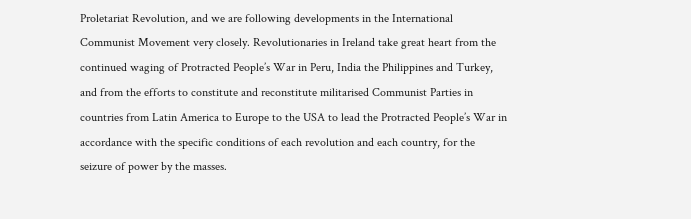Proletariat Revolution, and we are following developments in the International Communist Movement very closely. Revolutionaries in Ireland take great heart from the continued waging of Protracted People’s War in Peru, India the Philippines and Turkey, and from the efforts to constitute and reconstitute militarised Communist Parties in countries from Latin America to Europe to the USA to lead the Protracted People’s War in accordance with the specific conditions of each revolution and each country, for the seizure of power by the masses.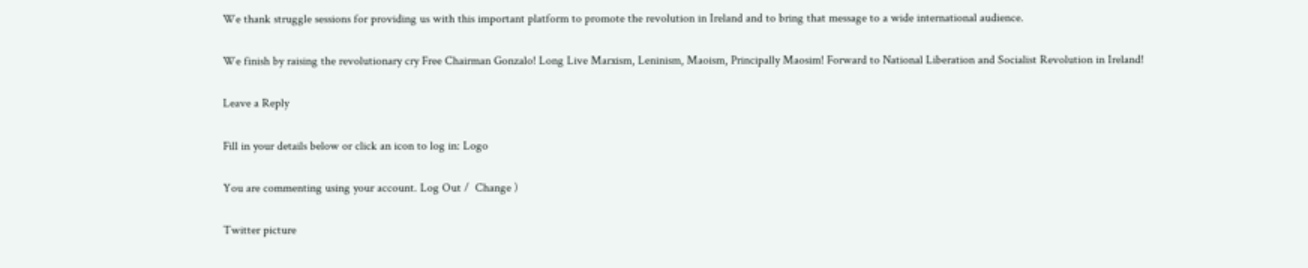We thank struggle sessions for providing us with this important platform to promote the revolution in Ireland and to bring that message to a wide international audience.

We finish by raising the revolutionary cry Free Chairman Gonzalo! Long Live Marxism, Leninism, Maoism, Principally Maosim! Forward to National Liberation and Socialist Revolution in Ireland!

Leave a Reply

Fill in your details below or click an icon to log in: Logo

You are commenting using your account. Log Out /  Change )

Twitter picture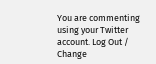You are commenting using your Twitter account. Log Out /  Change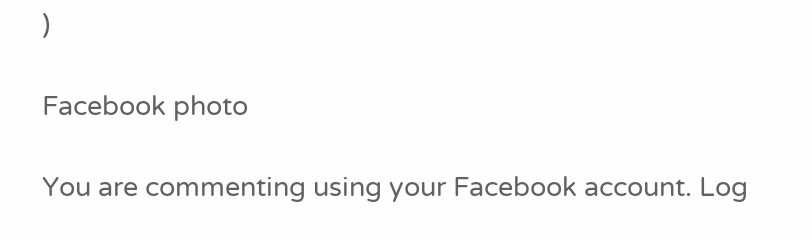)

Facebook photo

You are commenting using your Facebook account. Log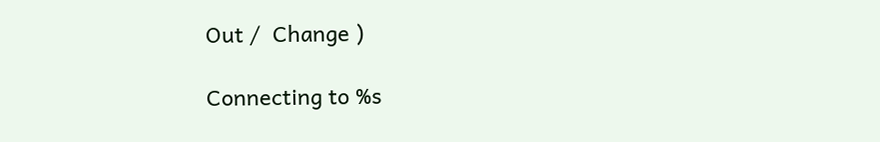Out /  Change )

Connecting to %s